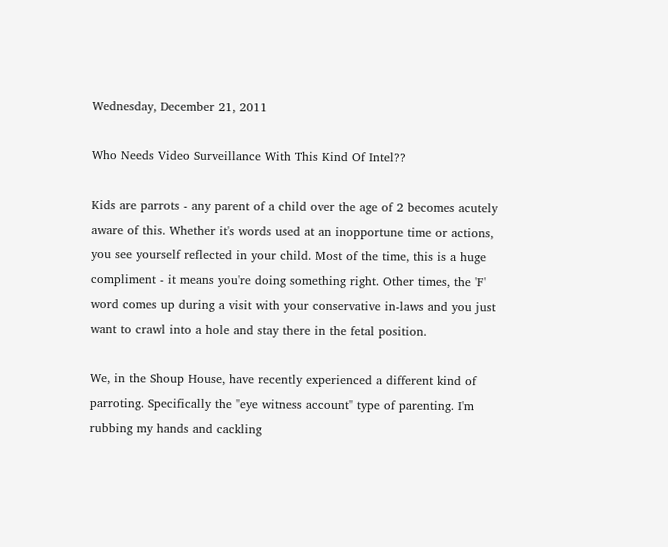Wednesday, December 21, 2011

Who Needs Video Surveillance With This Kind Of Intel??

Kids are parrots - any parent of a child over the age of 2 becomes acutely aware of this. Whether it's words used at an inopportune time or actions, you see yourself reflected in your child. Most of the time, this is a huge compliment - it means you're doing something right. Other times, the 'F' word comes up during a visit with your conservative in-laws and you just want to crawl into a hole and stay there in the fetal position.

We, in the Shoup House, have recently experienced a different kind of parroting. Specifically the "eye witness account" type of parenting. I'm rubbing my hands and cackling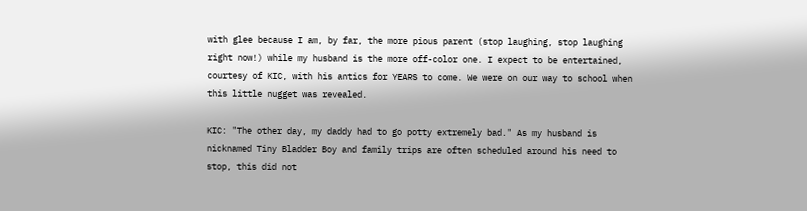with glee because I am, by far, the more pious parent (stop laughing, stop laughing right now!) while my husband is the more off-color one. I expect to be entertained, courtesy of KIC, with his antics for YEARS to come. We were on our way to school when this little nugget was revealed.

KIC: "The other day, my daddy had to go potty extremely bad." As my husband is nicknamed Tiny Bladder Boy and family trips are often scheduled around his need to stop, this did not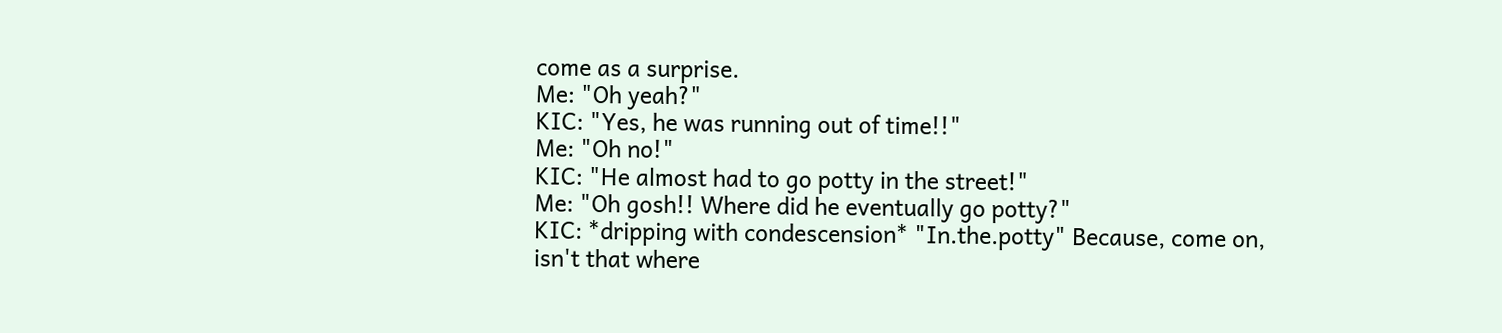come as a surprise.
Me: "Oh yeah?"
KIC: "Yes, he was running out of time!!"
Me: "Oh no!"
KIC: "He almost had to go potty in the street!"
Me: "Oh gosh!! Where did he eventually go potty?"
KIC: *dripping with condescension* "In.the.potty" Because, come on, isn't that where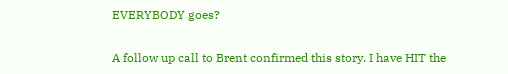EVERYBODY goes?

A follow up call to Brent confirmed this story. I have HIT the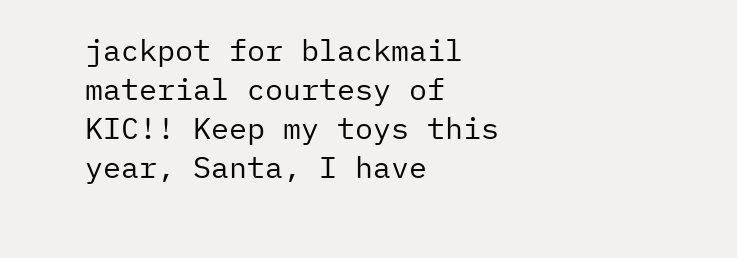jackpot for blackmail material courtesy of KIC!! Keep my toys this year, Santa, I have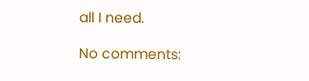all I need.

No comments: